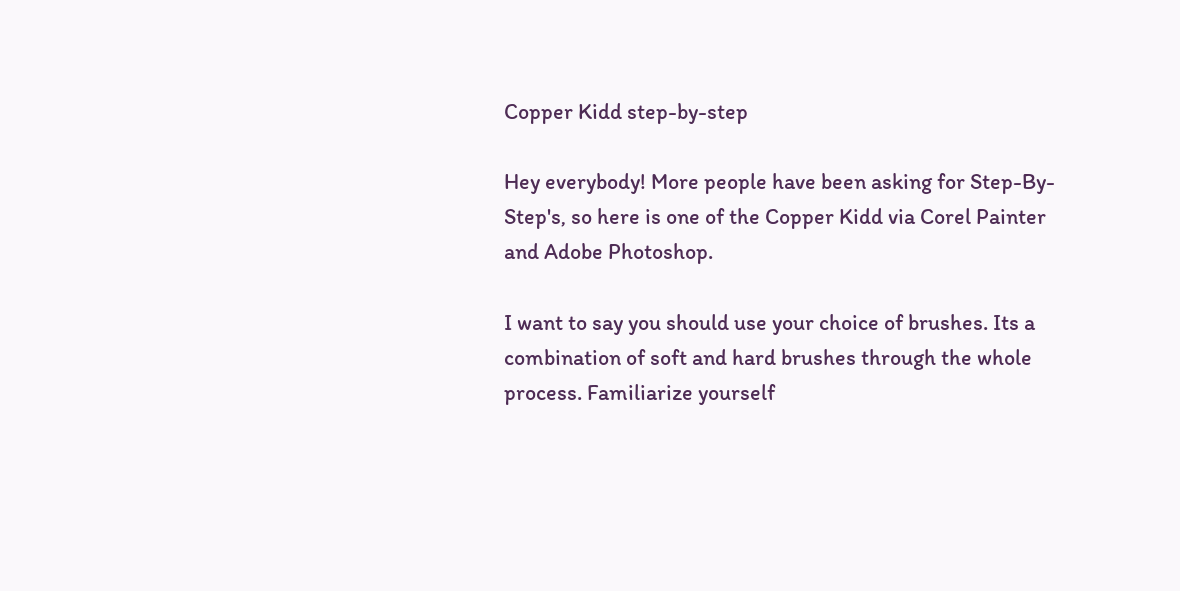Copper Kidd step-by-step

Hey everybody! More people have been asking for Step-By-Step's, so here is one of the Copper Kidd via Corel Painter and Adobe Photoshop.

I want to say you should use your choice of brushes. Its a combination of soft and hard brushes through the whole process. Familiarize yourself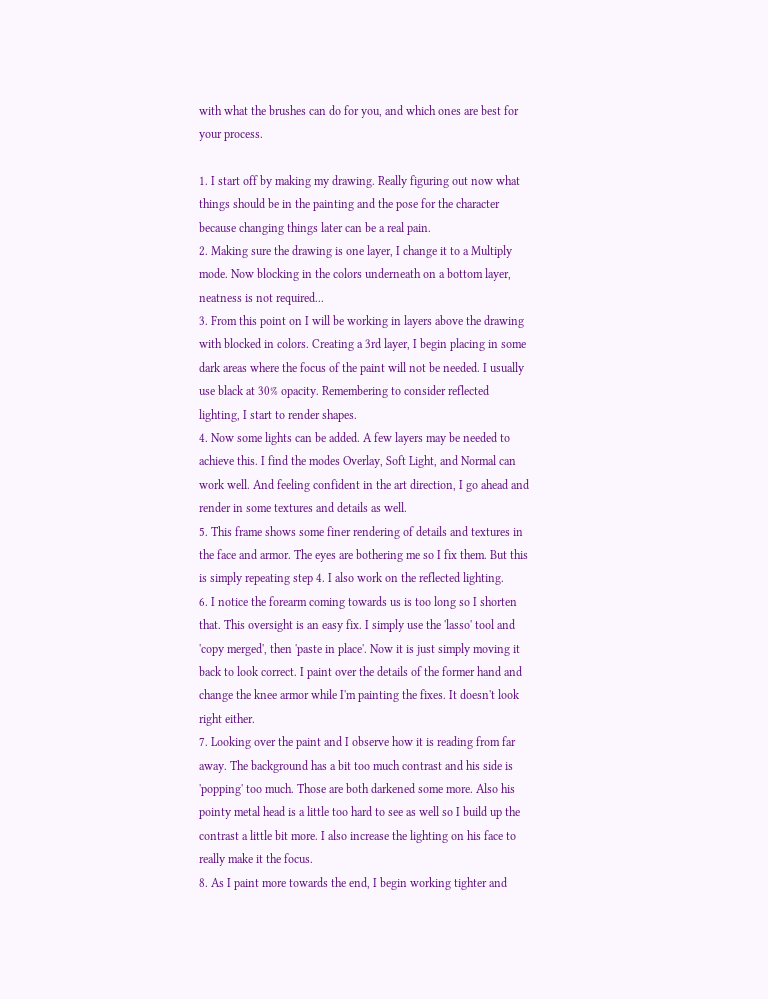with what the brushes can do for you, and which ones are best for your process.

1. I start off by making my drawing. Really figuring out now what things should be in the painting and the pose for the character because changing things later can be a real pain.
2. Making sure the drawing is one layer, I change it to a Multiply mode. Now blocking in the colors underneath on a bottom layer, neatness is not required...
3. From this point on I will be working in layers above the drawing with blocked in colors. Creating a 3rd layer, I begin placing in some dark areas where the focus of the paint will not be needed. I usually use black at 30% opacity. Remembering to consider reflected lighting, I start to render shapes.
4. Now some lights can be added. A few layers may be needed to achieve this. I find the modes Overlay, Soft Light, and Normal can work well. And feeling confident in the art direction, I go ahead and render in some textures and details as well.
5. This frame shows some finer rendering of details and textures in the face and armor. The eyes are bothering me so I fix them. But this is simply repeating step 4. I also work on the reflected lighting.
6. I notice the forearm coming towards us is too long so I shorten that. This oversight is an easy fix. I simply use the 'lasso' tool and 'copy merged', then 'paste in place'. Now it is just simply moving it back to look correct. I paint over the details of the former hand and change the knee armor while I'm painting the fixes. It doesn't look right either.
7. Looking over the paint and I observe how it is reading from far away. The background has a bit too much contrast and his side is 'popping' too much. Those are both darkened some more. Also his pointy metal head is a little too hard to see as well so I build up the contrast a little bit more. I also increase the lighting on his face to really make it the focus.
8. As I paint more towards the end, I begin working tighter and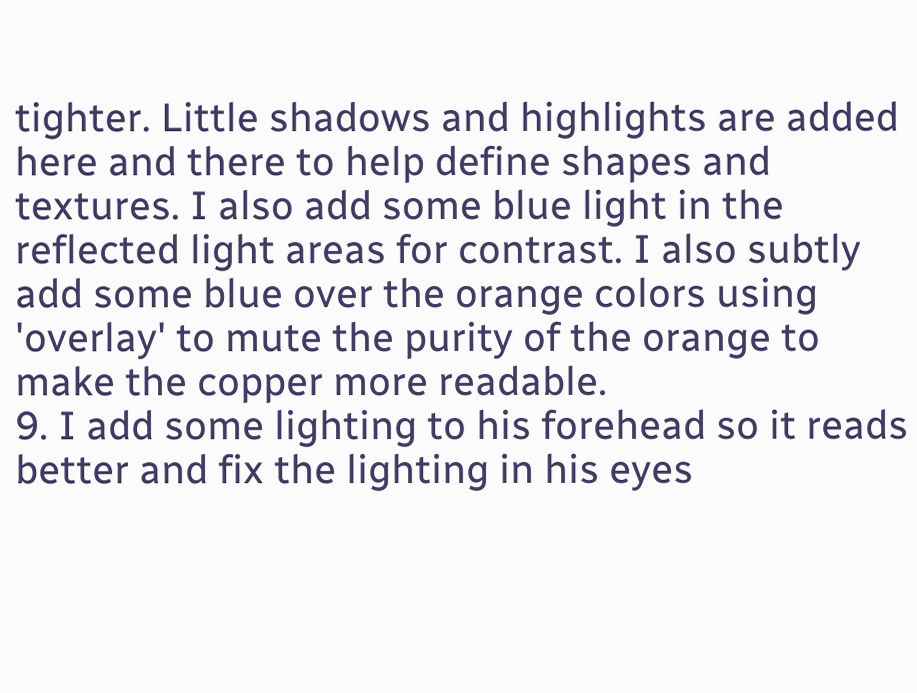tighter. Little shadows and highlights are added here and there to help define shapes and textures. I also add some blue light in the reflected light areas for contrast. I also subtly add some blue over the orange colors using 'overlay' to mute the purity of the orange to make the copper more readable.
9. I add some lighting to his forehead so it reads better and fix the lighting in his eyes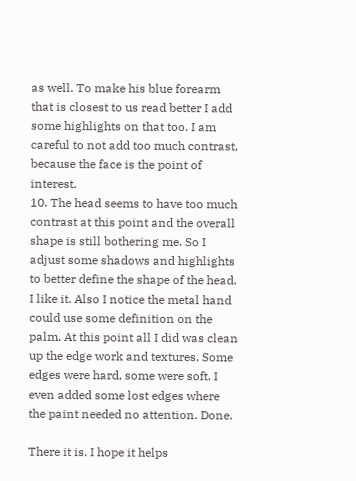as well. To make his blue forearm that is closest to us read better I add some highlights on that too. I am careful to not add too much contrast, because the face is the point of interest.
10. The head seems to have too much contrast at this point and the overall shape is still bothering me. So I adjust some shadows and highlights to better define the shape of the head. I like it. Also I notice the metal hand could use some definition on the palm. At this point all I did was clean up the edge work and textures. Some edges were hard, some were soft. I even added some lost edges where the paint needed no attention. Done.

There it is. I hope it helps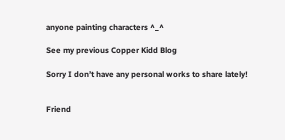anyone painting characters ^_^

See my previous Copper Kidd Blog

Sorry I don’t have any personal works to share lately!


Friend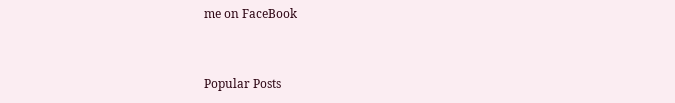me on FaceBook


Popular Posts